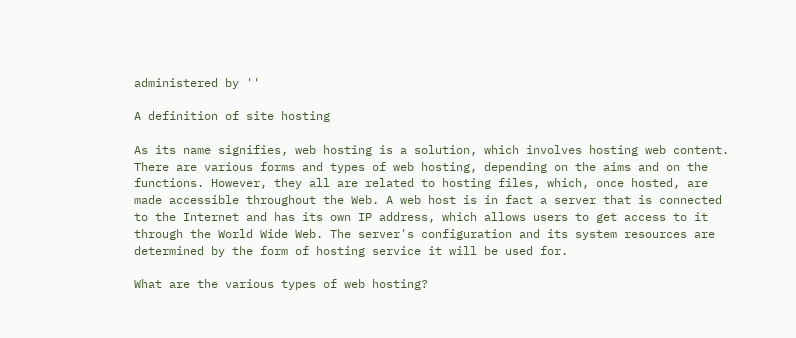administered by ''

A definition of site hosting

As its name signifies, web hosting is a solution, which involves hosting web content. There are various forms and types of web hosting, depending on the aims and on the functions. However, they all are related to hosting files, which, once hosted, are made accessible throughout the Web. A web host is in fact a server that is connected to the Internet and has its own IP address, which allows users to get access to it through the World Wide Web. The server's configuration and its system resources are determined by the form of hosting service it will be used for.

What are the various types of web hosting?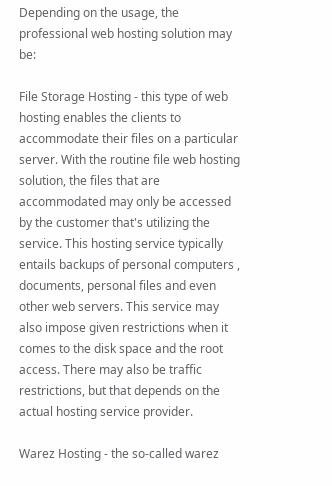Depending on the usage, the professional web hosting solution may be:

File Storage Hosting - this type of web hosting enables the clients to accommodate their files on a particular server. With the routine file web hosting solution, the files that are accommodated may only be accessed by the customer that's utilizing the service. This hosting service typically entails backups of personal computers , documents, personal files and even other web servers. This service may also impose given restrictions when it comes to the disk space and the root access. There may also be traffic restrictions, but that depends on the actual hosting service provider.

Warez Hosting - the so-called warez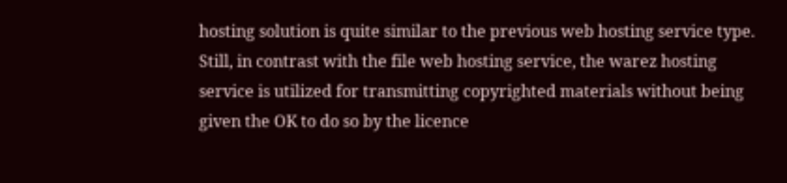hosting solution is quite similar to the previous web hosting service type. Still, in contrast with the file web hosting service, the warez hosting service is utilized for transmitting copyrighted materials without being given the OK to do so by the licence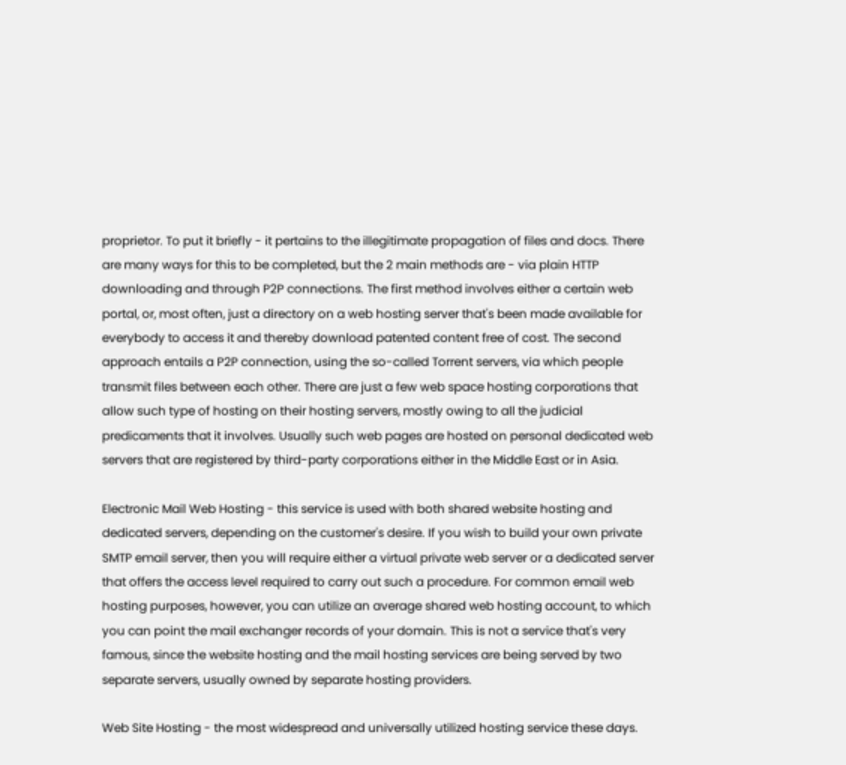proprietor. To put it briefly - it pertains to the illegitimate propagation of files and docs. There are many ways for this to be completed, but the 2 main methods are - via plain HTTP downloading and through P2P connections. The first method involves either a certain web portal, or, most often, just a directory on a web hosting server that's been made available for everybody to access it and thereby download patented content free of cost. The second approach entails a P2P connection, using the so-called Torrent servers, via which people transmit files between each other. There are just a few web space hosting corporations that allow such type of hosting on their hosting servers, mostly owing to all the judicial predicaments that it involves. Usually such web pages are hosted on personal dedicated web servers that are registered by third-party corporations either in the Middle East or in Asia.

Electronic Mail Web Hosting - this service is used with both shared website hosting and dedicated servers, depending on the customer's desire. If you wish to build your own private SMTP email server, then you will require either a virtual private web server or a dedicated server that offers the access level required to carry out such a procedure. For common email web hosting purposes, however, you can utilize an average shared web hosting account, to which you can point the mail exchanger records of your domain. This is not a service that's very famous, since the website hosting and the mail hosting services are being served by two separate servers, usually owned by separate hosting providers.

Web Site Hosting - the most widespread and universally utilized hosting service these days.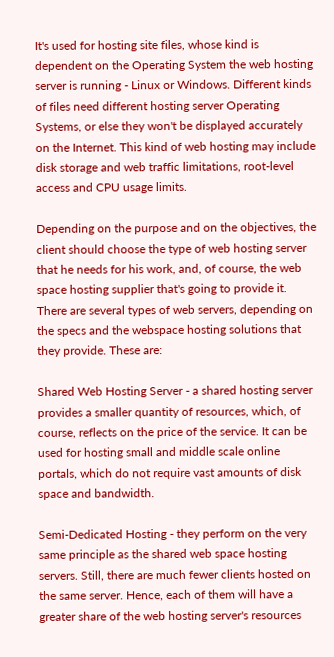It's used for hosting site files, whose kind is dependent on the Operating System the web hosting server is running - Linux or Windows. Different kinds of files need different hosting server Operating Systems, or else they won't be displayed accurately on the Internet. This kind of web hosting may include disk storage and web traffic limitations, root-level access and CPU usage limits.

Depending on the purpose and on the objectives, the client should choose the type of web hosting server that he needs for his work, and, of course, the web space hosting supplier that's going to provide it. There are several types of web servers, depending on the specs and the webspace hosting solutions that they provide. These are:

Shared Web Hosting Server - a shared hosting server provides a smaller quantity of resources, which, of course, reflects on the price of the service. It can be used for hosting small and middle scale online portals, which do not require vast amounts of disk space and bandwidth.

Semi-Dedicated Hosting - they perform on the very same principle as the shared web space hosting servers. Still, there are much fewer clients hosted on the same server. Hence, each of them will have a greater share of the web hosting server's resources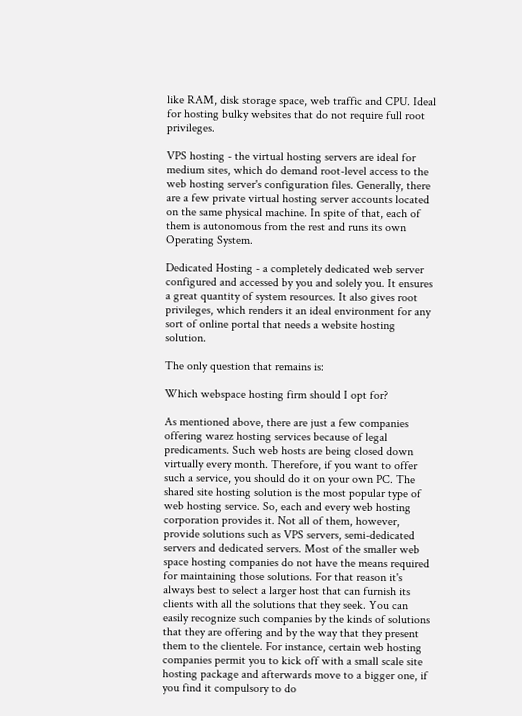like RAM, disk storage space, web traffic and CPU. Ideal for hosting bulky websites that do not require full root privileges.

VPS hosting - the virtual hosting servers are ideal for medium sites, which do demand root-level access to the web hosting server's configuration files. Generally, there are a few private virtual hosting server accounts located on the same physical machine. In spite of that, each of them is autonomous from the rest and runs its own Operating System.

Dedicated Hosting - a completely dedicated web server configured and accessed by you and solely you. It ensures a great quantity of system resources. It also gives root privileges, which renders it an ideal environment for any sort of online portal that needs a website hosting solution.

The only question that remains is:

Which webspace hosting firm should I opt for?

As mentioned above, there are just a few companies offering warez hosting services because of legal predicaments. Such web hosts are being closed down virtually every month. Therefore, if you want to offer such a service, you should do it on your own PC. The shared site hosting solution is the most popular type of web hosting service. So, each and every web hosting corporation provides it. Not all of them, however, provide solutions such as VPS servers, semi-dedicated servers and dedicated servers. Most of the smaller web space hosting companies do not have the means required for maintaining those solutions. For that reason it's always best to select a larger host that can furnish its clients with all the solutions that they seek. You can easily recognize such companies by the kinds of solutions that they are offering and by the way that they present them to the clientele. For instance, certain web hosting companies permit you to kick off with a small scale site hosting package and afterwards move to a bigger one, if you find it compulsory to do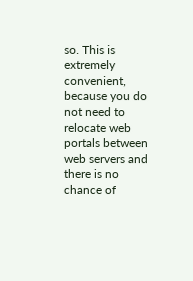so. This is extremely convenient, because you do not need to relocate web portals between web servers and there is no chance of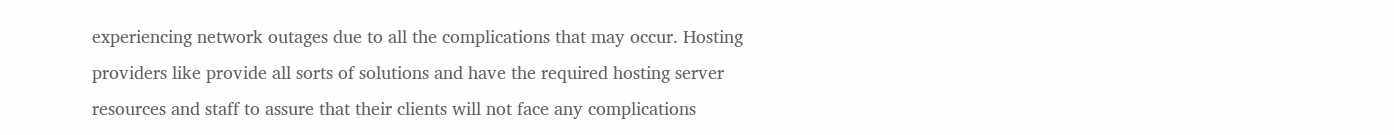experiencing network outages due to all the complications that may occur. Hosting providers like provide all sorts of solutions and have the required hosting server resources and staff to assure that their clients will not face any complications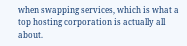when swapping services, which is what a top hosting corporation is actually all about.